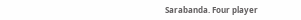Sarabanda. Four player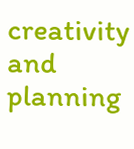creativity and planning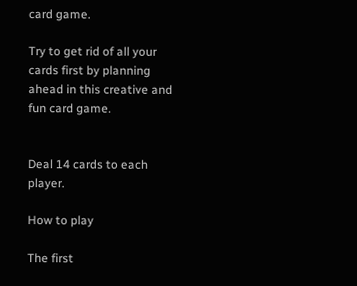card game.

Try to get rid of all your cards first by planning ahead in this creative and fun card game.


Deal 14 cards to each player.

How to play

The first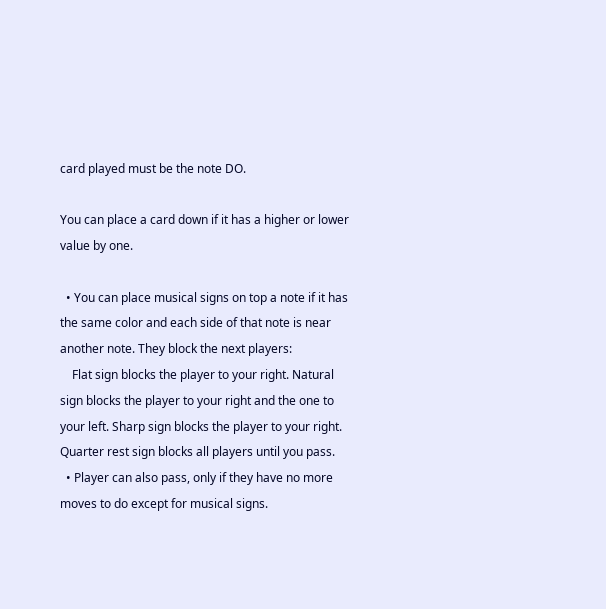card played must be the note DO.

You can place a card down if it has a higher or lower value by one.

  • You can place musical signs on top a note if it has the same color and each side of that note is near another note. They block the next players:
    Flat sign blocks the player to your right. Natural sign blocks the player to your right and the one to your left. Sharp sign blocks the player to your right. Quarter rest sign blocks all players until you pass.
  • Player can also pass, only if they have no more moves to do except for musical signs.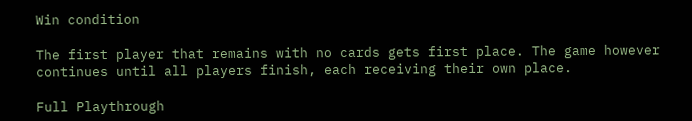Win condition

The first player that remains with no cards gets first place. The game however continues until all players finish, each receiving their own place.

Full Playthrough